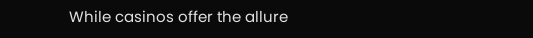While casinos offer the allure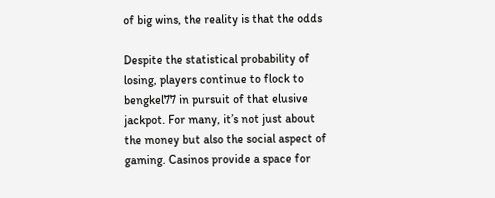of big wins, the reality is that the odds

Despite the statistical probability of losing, players continue to flock to bengkel77 in pursuit of that elusive jackpot. For many, it’s not just about the money but also the social aspect of gaming. Casinos provide a space for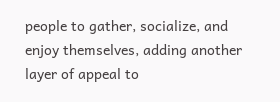people to gather, socialize, and enjoy themselves, adding another layer of appeal to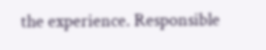the experience. Responsible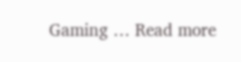Gaming … Read more